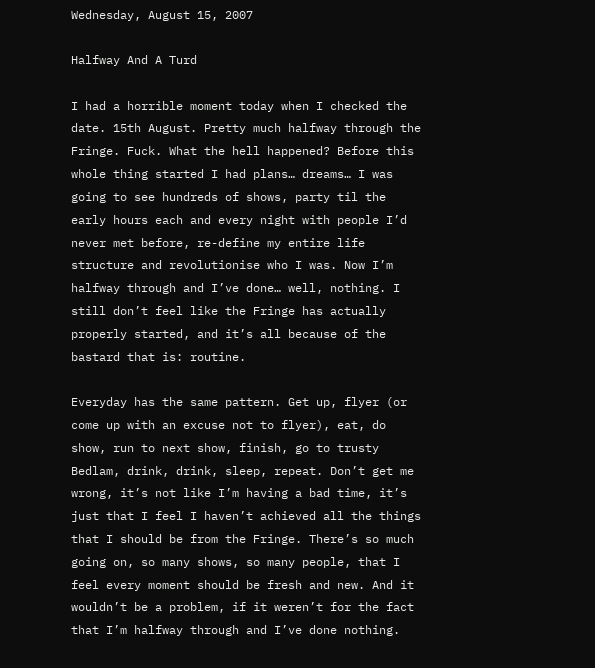Wednesday, August 15, 2007

Halfway And A Turd

I had a horrible moment today when I checked the date. 15th August. Pretty much halfway through the Fringe. Fuck. What the hell happened? Before this whole thing started I had plans… dreams… I was going to see hundreds of shows, party til the early hours each and every night with people I’d never met before, re-define my entire life structure and revolutionise who I was. Now I’m halfway through and I’ve done… well, nothing. I still don’t feel like the Fringe has actually properly started, and it’s all because of the bastard that is: routine.

Everyday has the same pattern. Get up, flyer (or come up with an excuse not to flyer), eat, do show, run to next show, finish, go to trusty Bedlam, drink, drink, sleep, repeat. Don’t get me wrong, it’s not like I’m having a bad time, it’s just that I feel I haven’t achieved all the things that I should be from the Fringe. There’s so much going on, so many shows, so many people, that I feel every moment should be fresh and new. And it wouldn’t be a problem, if it weren’t for the fact that I’m halfway through and I’ve done nothing.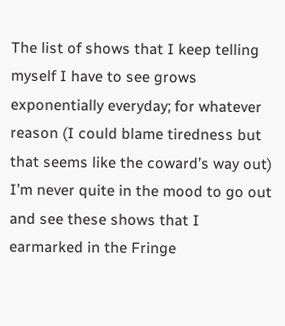The list of shows that I keep telling myself I have to see grows exponentially everyday; for whatever reason (I could blame tiredness but that seems like the coward’s way out) I’m never quite in the mood to go out and see these shows that I earmarked in the Fringe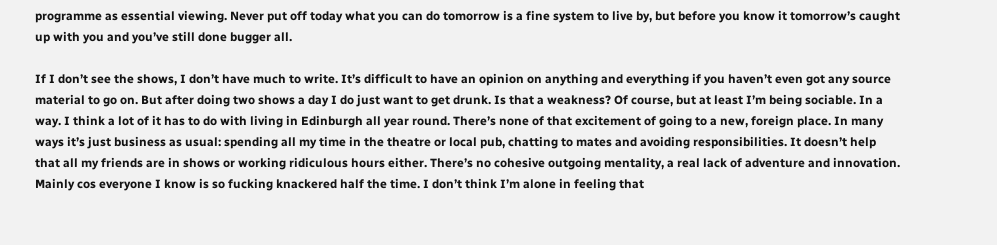programme as essential viewing. Never put off today what you can do tomorrow is a fine system to live by, but before you know it tomorrow’s caught up with you and you’ve still done bugger all.

If I don’t see the shows, I don’t have much to write. It’s difficult to have an opinion on anything and everything if you haven’t even got any source material to go on. But after doing two shows a day I do just want to get drunk. Is that a weakness? Of course, but at least I’m being sociable. In a way. I think a lot of it has to do with living in Edinburgh all year round. There’s none of that excitement of going to a new, foreign place. In many ways it’s just business as usual: spending all my time in the theatre or local pub, chatting to mates and avoiding responsibilities. It doesn’t help that all my friends are in shows or working ridiculous hours either. There’s no cohesive outgoing mentality, a real lack of adventure and innovation. Mainly cos everyone I know is so fucking knackered half the time. I don’t think I’m alone in feeling that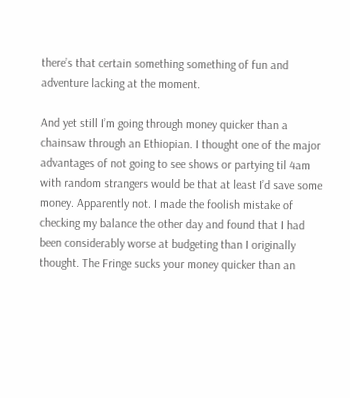there’s that certain something something of fun and adventure lacking at the moment.

And yet still I’m going through money quicker than a chainsaw through an Ethiopian. I thought one of the major advantages of not going to see shows or partying til 4am with random strangers would be that at least I’d save some money. Apparently not. I made the foolish mistake of checking my balance the other day and found that I had been considerably worse at budgeting than I originally thought. The Fringe sucks your money quicker than an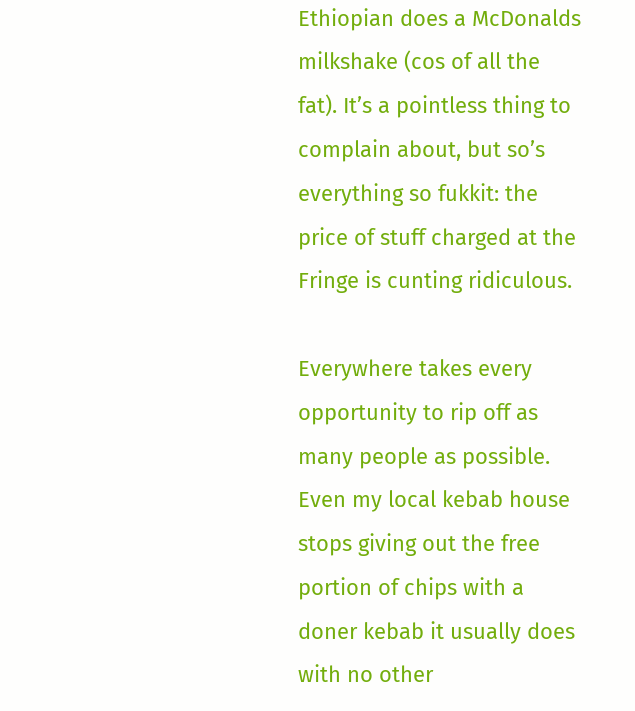Ethiopian does a McDonalds milkshake (cos of all the fat). It’s a pointless thing to complain about, but so’s everything so fukkit: the price of stuff charged at the Fringe is cunting ridiculous.

Everywhere takes every opportunity to rip off as many people as possible. Even my local kebab house stops giving out the free portion of chips with a doner kebab it usually does with no other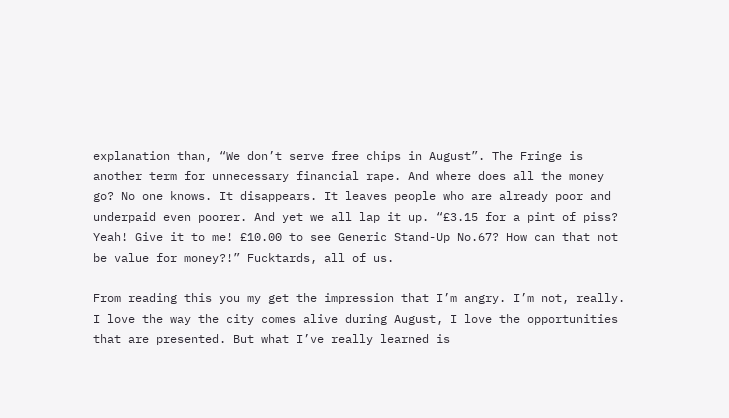explanation than, “We don’t serve free chips in August”. The Fringe is another term for unnecessary financial rape. And where does all the money go? No one knows. It disappears. It leaves people who are already poor and underpaid even poorer. And yet we all lap it up. “£3.15 for a pint of piss? Yeah! Give it to me! £10.00 to see Generic Stand-Up No.67? How can that not be value for money?!” Fucktards, all of us.

From reading this you my get the impression that I’m angry. I’m not, really. I love the way the city comes alive during August, I love the opportunities that are presented. But what I’ve really learned is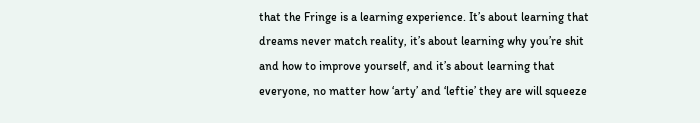that the Fringe is a learning experience. It’s about learning that dreams never match reality, it’s about learning why you’re shit and how to improve yourself, and it’s about learning that everyone, no matter how ‘arty’ and ‘leftie’ they are will squeeze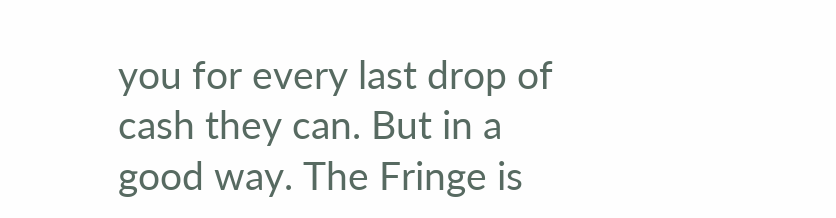you for every last drop of cash they can. But in a good way. The Fringe is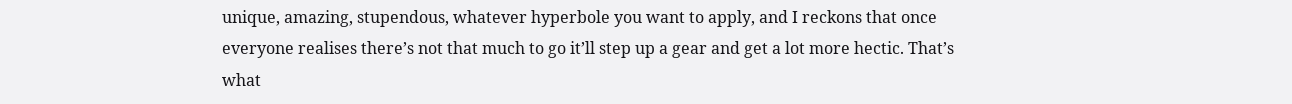unique, amazing, stupendous, whatever hyperbole you want to apply, and I reckons that once everyone realises there’s not that much to go it’ll step up a gear and get a lot more hectic. That’s what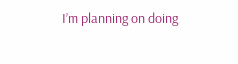I’m planning on doing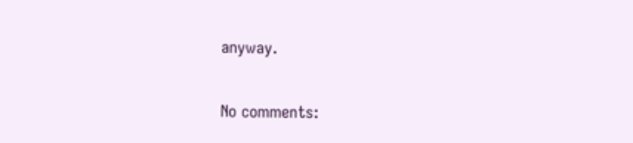anyway.

No comments: